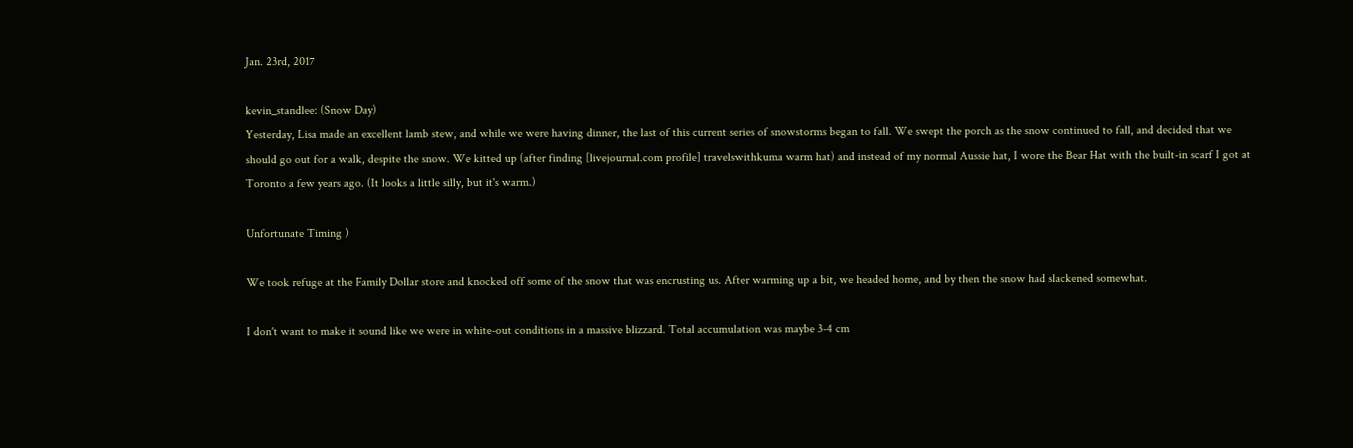Jan. 23rd, 2017

kevin_standlee: (Snow Day)
Yesterday, Lisa made an excellent lamb stew, and while we were having dinner, the last of this current series of snowstorms began to fall. We swept the porch as the snow continued to fall, and decided that we should go out for a walk, despite the snow. We kitted up (after finding [livejournal.com profile] travelswithkuma warm hat) and instead of my normal Aussie hat, I wore the Bear Hat with the built-in scarf I got at Toronto a few years ago. (It looks a little silly, but it's warm.)

Unfortunate Timing )

We took refuge at the Family Dollar store and knocked off some of the snow that was encrusting us. After warming up a bit, we headed home, and by then the snow had slackened somewhat.

I don't want to make it sound like we were in white-out conditions in a massive blizzard. Total accumulation was maybe 3-4 cm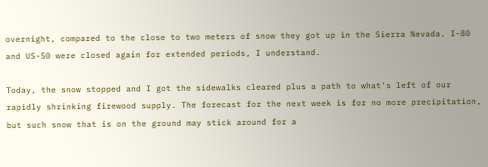overnight, compared to the close to two meters of snow they got up in the Sierra Nevada. I-80 and US-50 were closed again for extended periods, I understand.

Today, the snow stopped and I got the sidewalks cleared plus a path to what's left of our rapidly shrinking firewood supply. The forecast for the next week is for no more precipitation, but such snow that is on the ground may stick around for a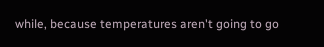while, because temperatures aren't going to go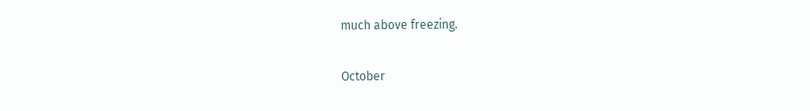much above freezing.

October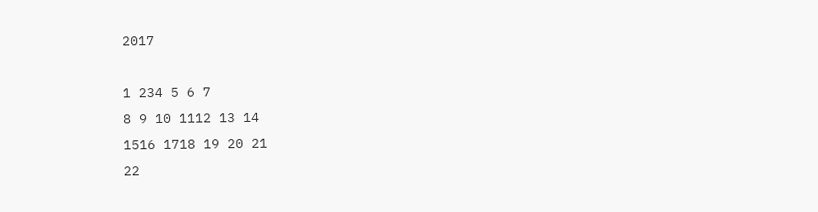2017

1 234 5 6 7
8 9 10 1112 13 14
1516 1718 19 20 21
22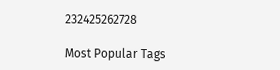232425262728

Most Popular Tags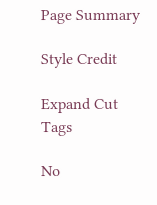Page Summary

Style Credit

Expand Cut Tags

No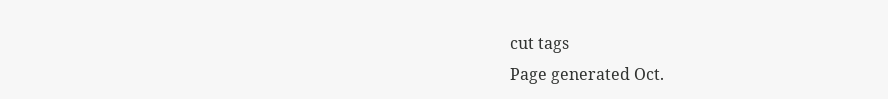cut tags
Page generated Oct.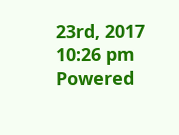23rd, 2017 10:26 pm
Powered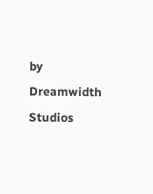by Dreamwidth Studios